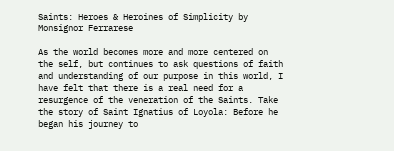Saints: Heroes & Heroines of Simplicity by Monsignor Ferrarese

As the world becomes more and more centered on the self, but continues to ask questions of faith and understanding of our purpose in this world, I have felt that there is a real need for a resurgence of the veneration of the Saints. Take the story of Saint Ignatius of Loyola: Before he began his journey to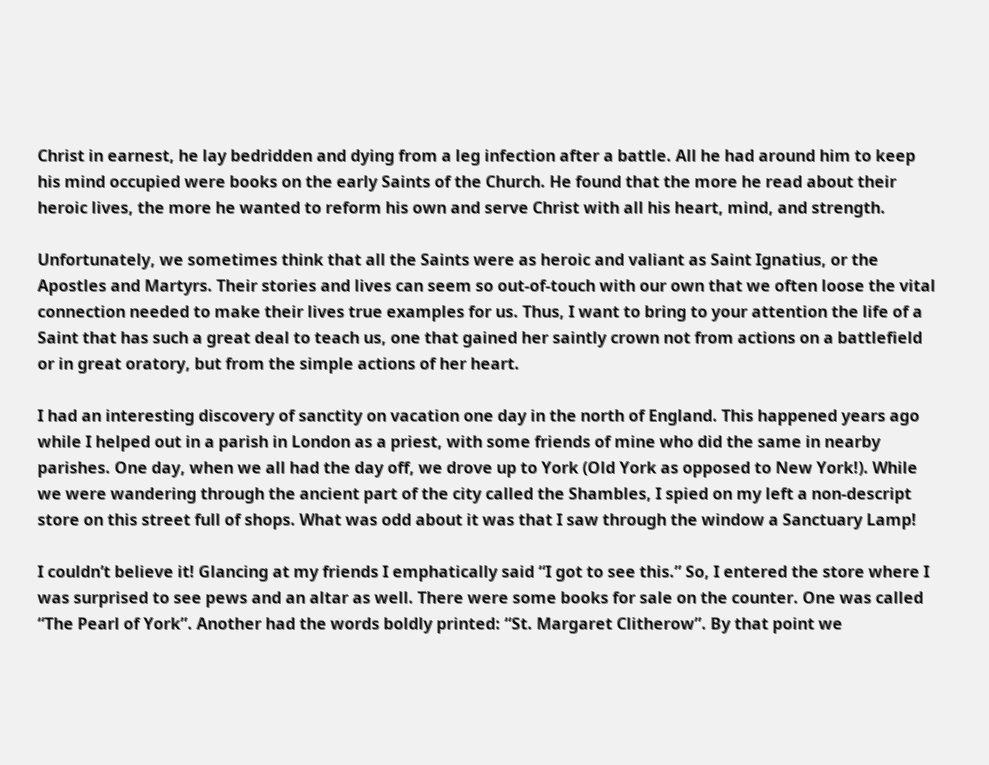Christ in earnest, he lay bedridden and dying from a leg infection after a battle. All he had around him to keep his mind occupied were books on the early Saints of the Church. He found that the more he read about their heroic lives, the more he wanted to reform his own and serve Christ with all his heart, mind, and strength.

Unfortunately, we sometimes think that all the Saints were as heroic and valiant as Saint Ignatius, or the Apostles and Martyrs. Their stories and lives can seem so out-of-touch with our own that we often loose the vital connection needed to make their lives true examples for us. Thus, I want to bring to your attention the life of a Saint that has such a great deal to teach us, one that gained her saintly crown not from actions on a battlefield or in great oratory, but from the simple actions of her heart.

I had an interesting discovery of sanctity on vacation one day in the north of England. This happened years ago while I helped out in a parish in London as a priest, with some friends of mine who did the same in nearby parishes. One day, when we all had the day off, we drove up to York (Old York as opposed to New York!). While we were wandering through the ancient part of the city called the Shambles, I spied on my left a non-descript store on this street full of shops. What was odd about it was that I saw through the window a Sanctuary Lamp!

I couldn’t believe it! Glancing at my friends I emphatically said “I got to see this.” So, I entered the store where I was surprised to see pews and an altar as well. There were some books for sale on the counter. One was called “The Pearl of York”. Another had the words boldly printed: “St. Margaret Clitherow”. By that point we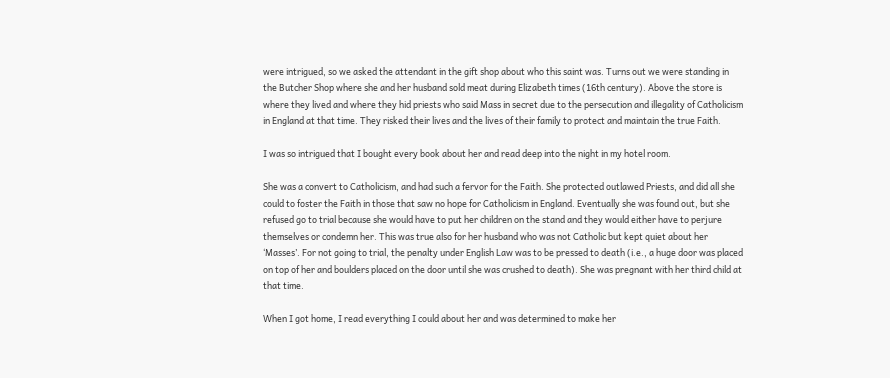were intrigued, so we asked the attendant in the gift shop about who this saint was. Turns out we were standing in the Butcher Shop where she and her husband sold meat during Elizabeth times (16th century). Above the store is where they lived and where they hid priests who said Mass in secret due to the persecution and illegality of Catholicism in England at that time. They risked their lives and the lives of their family to protect and maintain the true Faith.

I was so intrigued that I bought every book about her and read deep into the night in my hotel room.

She was a convert to Catholicism, and had such a fervor for the Faith. She protected outlawed Priests, and did all she could to foster the Faith in those that saw no hope for Catholicism in England. Eventually she was found out, but she refused go to trial because she would have to put her children on the stand and they would either have to perjure themselves or condemn her. This was true also for her husband who was not Catholic but kept quiet about her ‘Masses’. For not going to trial, the penalty under English Law was to be pressed to death (i.e., a huge door was placed on top of her and boulders placed on the door until she was crushed to death). She was pregnant with her third child at that time.

When I got home, I read everything I could about her and was determined to make her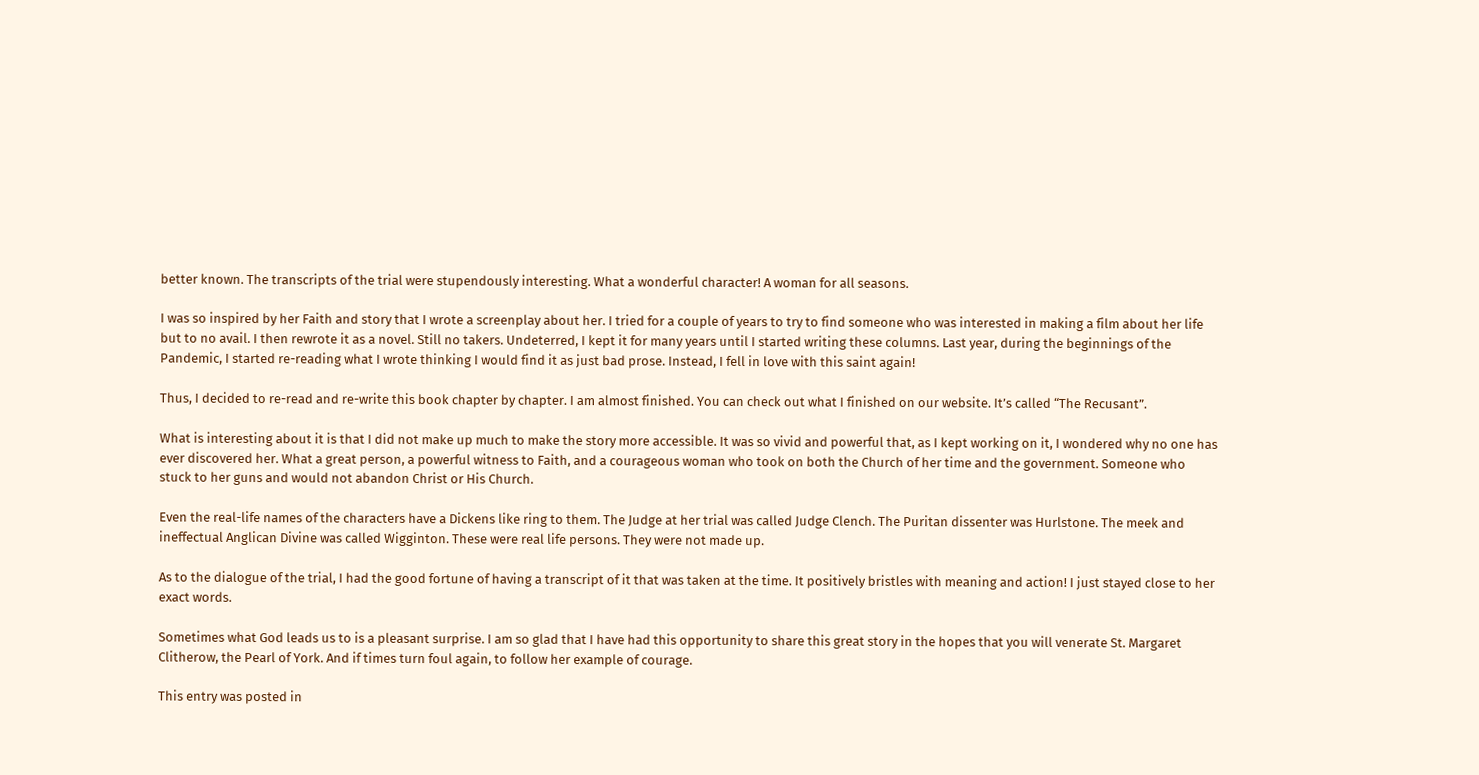better known. The transcripts of the trial were stupendously interesting. What a wonderful character! A woman for all seasons.

I was so inspired by her Faith and story that I wrote a screenplay about her. I tried for a couple of years to try to find someone who was interested in making a film about her life but to no avail. I then rewrote it as a novel. Still no takers. Undeterred, I kept it for many years until I started writing these columns. Last year, during the beginnings of the Pandemic, I started re-reading what I wrote thinking I would find it as just bad prose. Instead, I fell in love with this saint again!

Thus, I decided to re-read and re-write this book chapter by chapter. I am almost finished. You can check out what I finished on our website. It’s called “The Recusant”.

What is interesting about it is that I did not make up much to make the story more accessible. It was so vivid and powerful that, as I kept working on it, I wondered why no one has ever discovered her. What a great person, a powerful witness to Faith, and a courageous woman who took on both the Church of her time and the government. Someone who stuck to her guns and would not abandon Christ or His Church.

Even the real-life names of the characters have a Dickens like ring to them. The Judge at her trial was called Judge Clench. The Puritan dissenter was Hurlstone. The meek and ineffectual Anglican Divine was called Wigginton. These were real life persons. They were not made up.

As to the dialogue of the trial, I had the good fortune of having a transcript of it that was taken at the time. It positively bristles with meaning and action! I just stayed close to her exact words.

Sometimes what God leads us to is a pleasant surprise. I am so glad that I have had this opportunity to share this great story in the hopes that you will venerate St. Margaret Clitherow, the Pearl of York. And if times turn foul again, to follow her example of courage.

This entry was posted in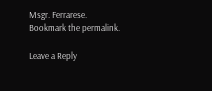Msgr. Ferrarese. Bookmark the permalink.

Leave a Reply